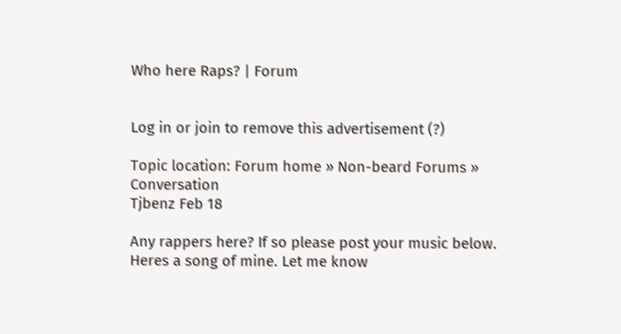Who here Raps? | Forum


Log in or join to remove this advertisement (?)

Topic location: Forum home » Non-beard Forums » Conversation
Tjbenz Feb 18

Any rappers here? If so please post your music below. Heres a song of mine. Let me know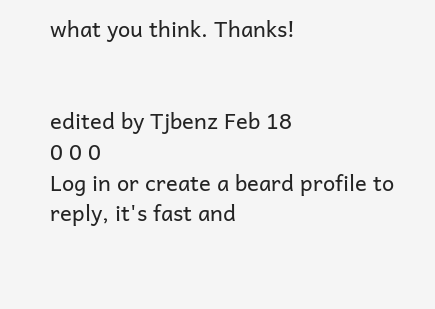what you think. Thanks!


edited by Tjbenz Feb 18
0 0 0
Log in or create a beard profile to reply, it's fast and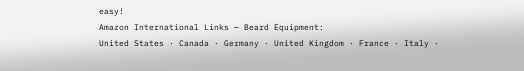easy!
Amazon International Links — Beard Equipment:
United States · Canada · Germany · United Kingdom · France · Italy ·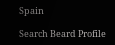Spain

Search Beard Profile